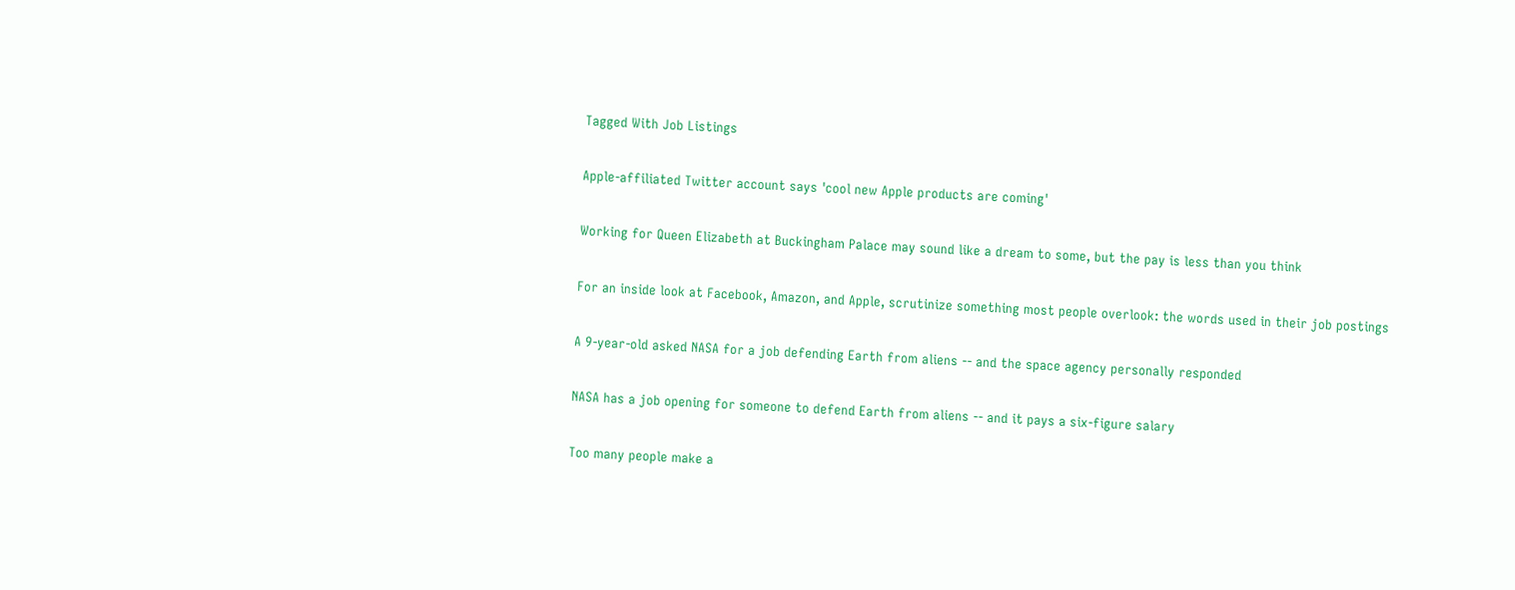Tagged With Job Listings

Apple-affiliated Twitter account says 'cool new Apple products are coming'

Working for Queen Elizabeth at Buckingham Palace may sound like a dream to some, but the pay is less than you think

For an inside look at Facebook, Amazon, and Apple, scrutinize something most people overlook: the words used in their job postings

A 9-year-old asked NASA for a job defending Earth from aliens -- and the space agency personally responded

NASA has a job opening for someone to defend Earth from aliens -- and it pays a six-figure salary

Too many people make a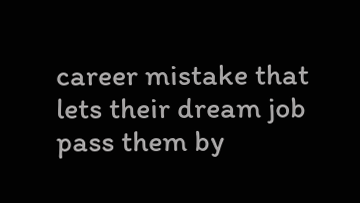career mistake that lets their dream job pass them by